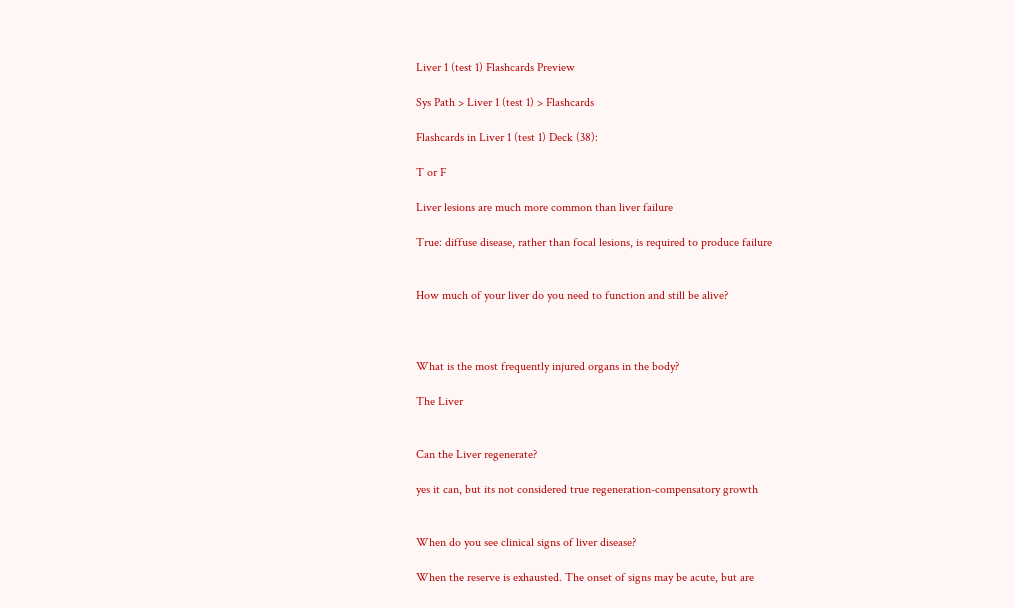Liver 1 (test 1) Flashcards Preview

Sys Path > Liver 1 (test 1) > Flashcards

Flashcards in Liver 1 (test 1) Deck (38):

T or F

Liver lesions are much more common than liver failure

True: diffuse disease, rather than focal lesions, is required to produce failure


How much of your liver do you need to function and still be alive?



What is the most frequently injured organs in the body?

The Liver


Can the Liver regenerate?

yes it can, but its not considered true regeneration-compensatory growth


When do you see clinical signs of liver disease?

When the reserve is exhausted. The onset of signs may be acute, but are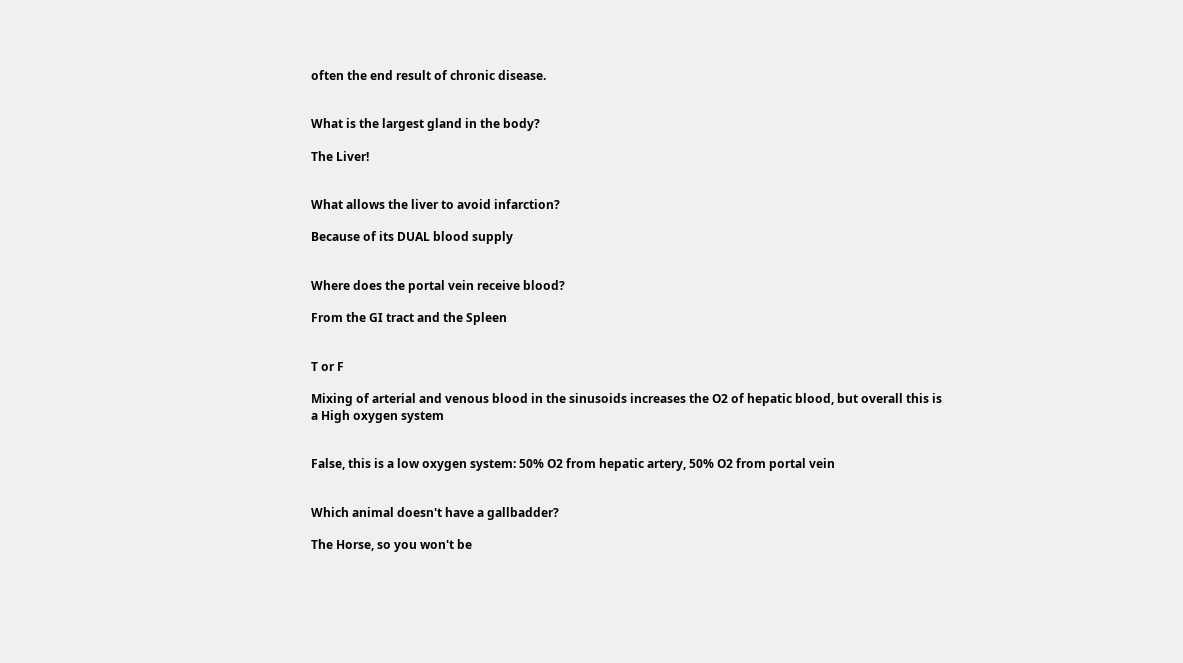often the end result of chronic disease.


What is the largest gland in the body?

The Liver!


What allows the liver to avoid infarction?

Because of its DUAL blood supply


Where does the portal vein receive blood?

From the GI tract and the Spleen


T or F

Mixing of arterial and venous blood in the sinusoids increases the O2 of hepatic blood, but overall this is a High oxygen system


False, this is a low oxygen system: 50% O2 from hepatic artery, 50% O2 from portal vein


Which animal doesn't have a gallbadder?

The Horse, so you won't be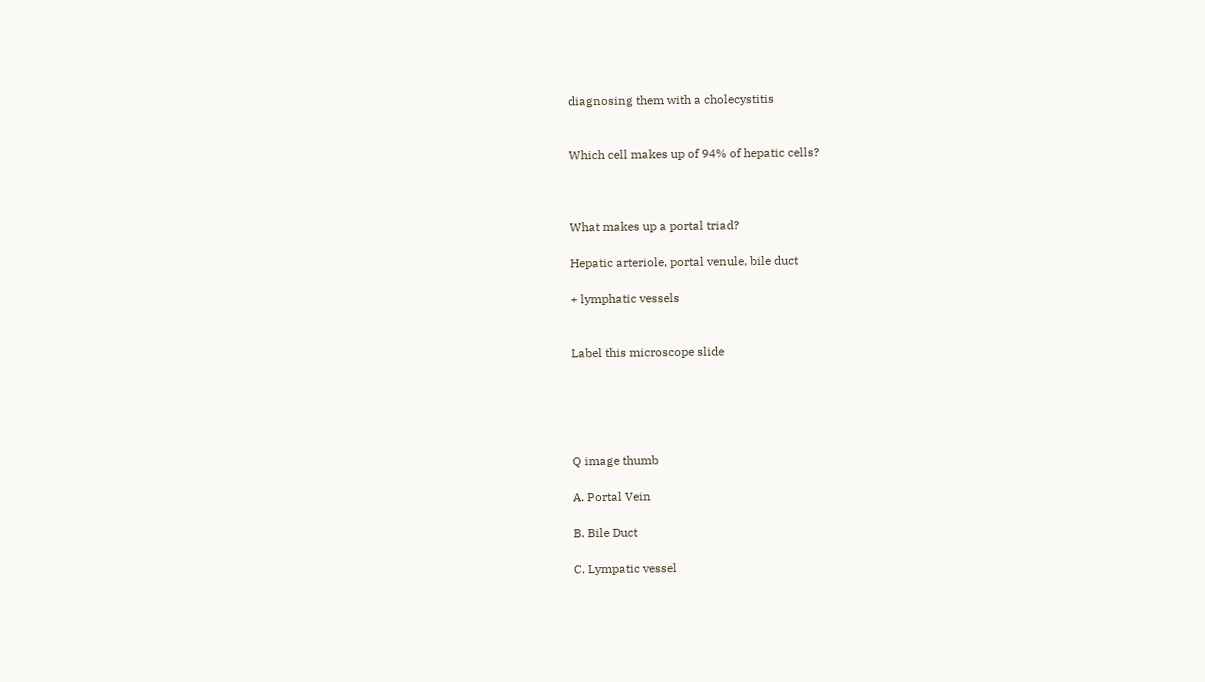diagnosing them with a cholecystitis


Which cell makes up of 94% of hepatic cells?



What makes up a portal triad?

Hepatic arteriole, portal venule, bile duct

+ lymphatic vessels


Label this microscope slide





Q image thumb

A. Portal Vein

B. Bile Duct

C. Lympatic vessel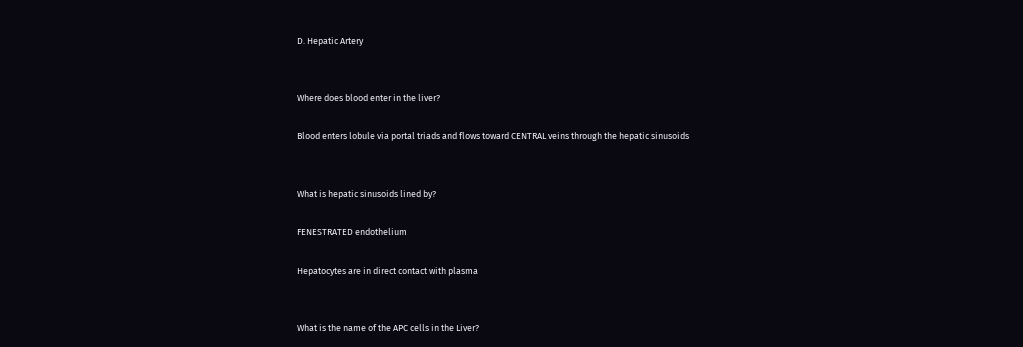D. Hepatic Artery


Where does blood enter in the liver?

Blood enters lobule via portal triads and flows toward CENTRAL veins through the hepatic sinusoids


What is hepatic sinusoids lined by?

FENESTRATED endothelium

Hepatocytes are in direct contact with plasma


What is the name of the APC cells in the Liver?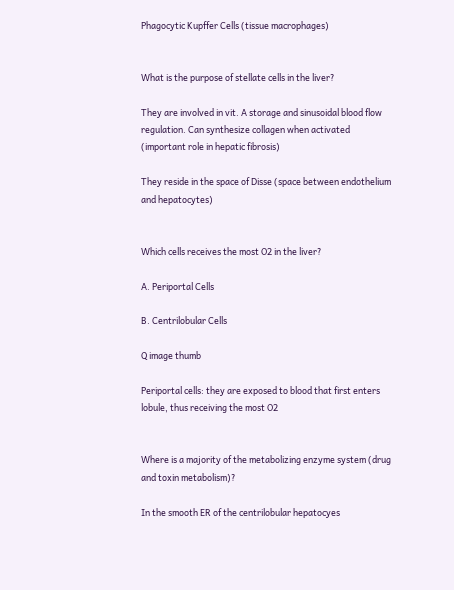Phagocytic Kupffer Cells (tissue macrophages)


What is the purpose of stellate cells in the liver?

They are involved in vit. A storage and sinusoidal blood flow regulation. Can synthesize collagen when activated (important role in hepatic fibrosis)

They reside in the space of Disse (space between endothelium and hepatocytes)


Which cells receives the most O2 in the liver?

A. Periportal Cells

B. Centrilobular Cells

Q image thumb

Periportal cells: they are exposed to blood that first enters lobule, thus receiving the most O2


Where is a majority of the metabolizing enzyme system (drug and toxin metabolism)?

In the smooth ER of the centrilobular hepatocyes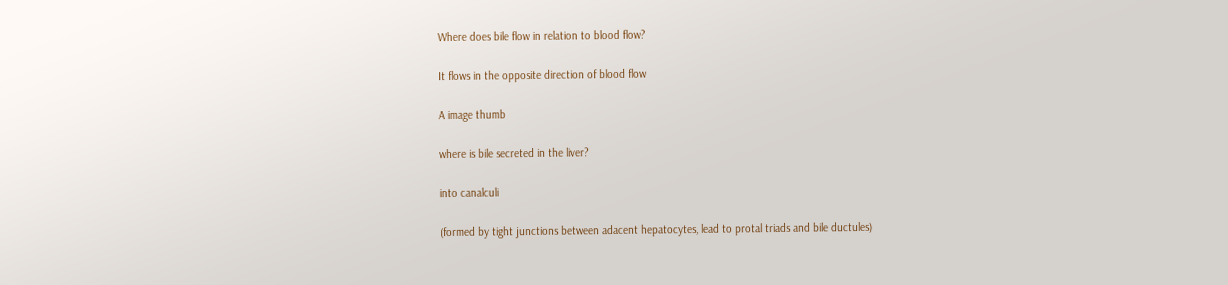Where does bile flow in relation to blood flow?

It flows in the opposite direction of blood flow

A image thumb

where is bile secreted in the liver?

into canalculi

(formed by tight junctions between adacent hepatocytes, lead to protal triads and bile ductules)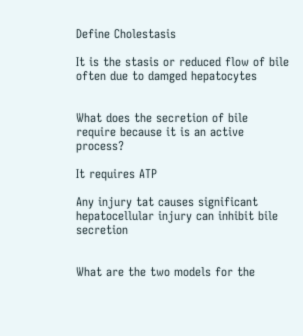Define Cholestasis

It is the stasis or reduced flow of bile often due to damged hepatocytes


What does the secretion of bile require because it is an active process?

It requires ATP

Any injury tat causes significant hepatocellular injury can inhibit bile secretion


What are the two models for the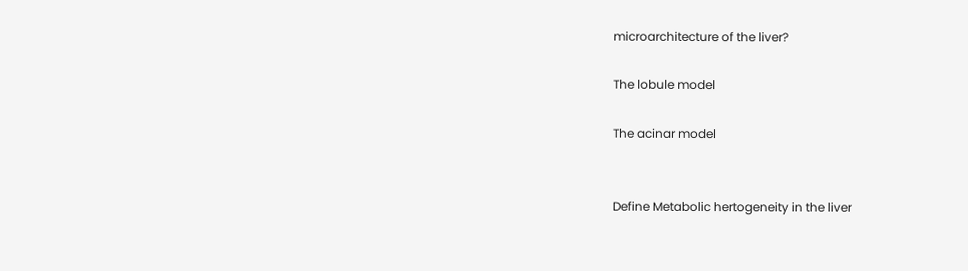microarchitecture of the liver?

The lobule model

The acinar model


Define Metabolic hertogeneity in the liver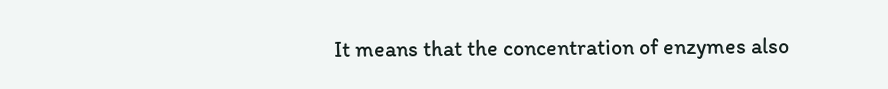It means that the concentration of enzymes also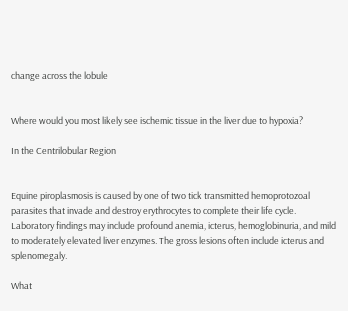change across the lobule


Where would you most likely see ischemic tissue in the liver due to hypoxia?

In the Centrilobular Region


Equine piroplasmosis is caused by one of two tick transmitted hemoprotozoal parasites that invade and destroy erythrocytes to complete their life cycle. Laboratory findings may include profound anemia, icterus, hemoglobinuria, and mild to moderately elevated liver enzymes. The gross lesions often include icterus and splenomegaly.

What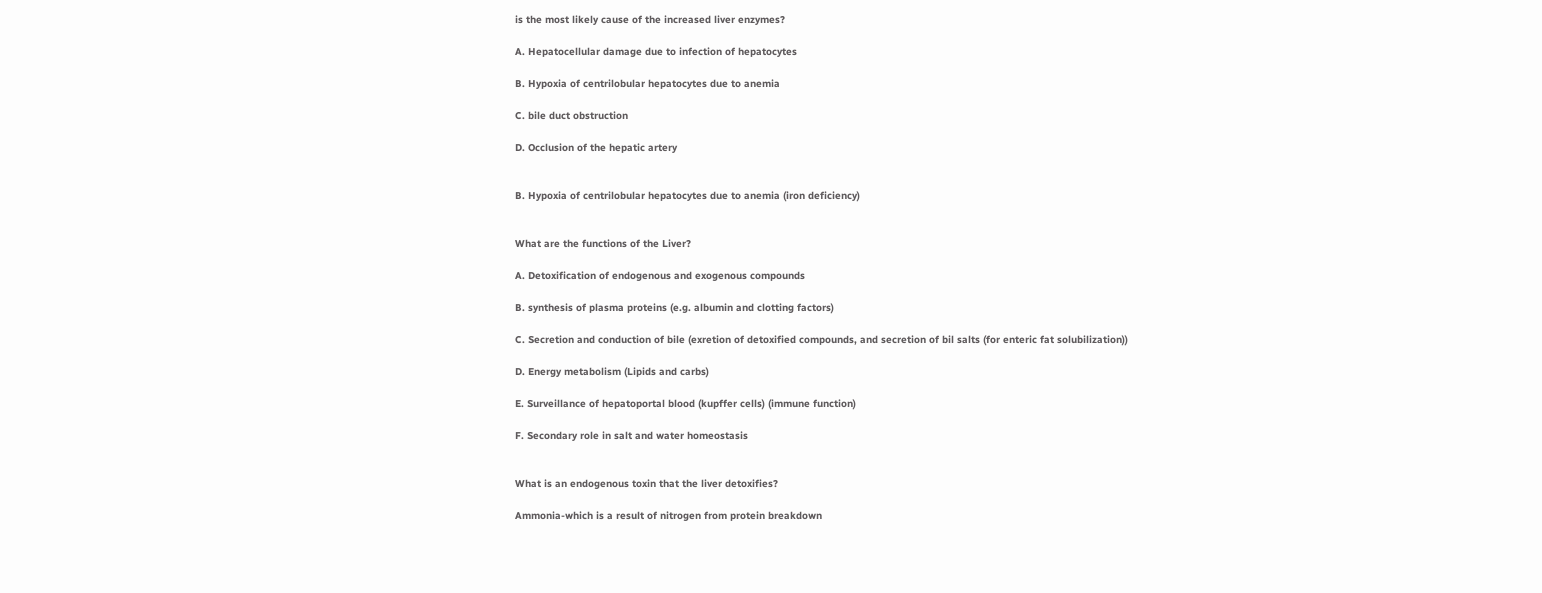is the most likely cause of the increased liver enzymes?

A. Hepatocellular damage due to infection of hepatocytes

B. Hypoxia of centrilobular hepatocytes due to anemia

C. bile duct obstruction

D. Occlusion of the hepatic artery


B. Hypoxia of centrilobular hepatocytes due to anemia (iron deficiency)


What are the functions of the Liver?

A. Detoxification of endogenous and exogenous compounds

B. synthesis of plasma proteins (e.g. albumin and clotting factors)

C. Secretion and conduction of bile (exretion of detoxified compounds, and secretion of bil salts (for enteric fat solubilization))

D. Energy metabolism (Lipids and carbs)

E. Surveillance of hepatoportal blood (kupffer cells) (immune function)

F. Secondary role in salt and water homeostasis


What is an endogenous toxin that the liver detoxifies?

Ammonia-which is a result of nitrogen from protein breakdown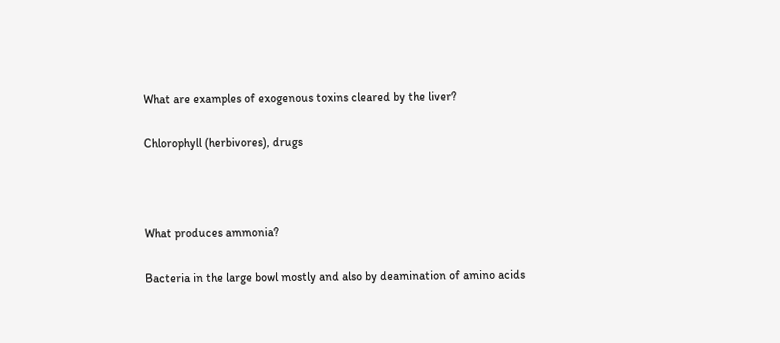What are examples of exogenous toxins cleared by the liver?

Chlorophyll (herbivores), drugs



What produces ammonia?

Bacteria in the large bowl mostly and also by deamination of amino acids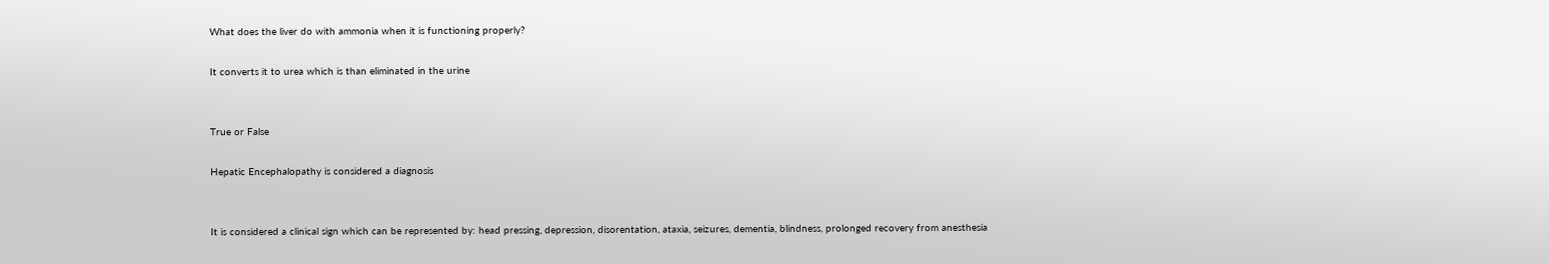What does the liver do with ammonia when it is functioning properly?

It converts it to urea which is than eliminated in the urine


True or False

Hepatic Encephalopathy is considered a diagnosis


It is considered a clinical sign which can be represented by: head pressing, depression, disorentation, ataxia, seizures, dementia, blindness, prolonged recovery from anesthesia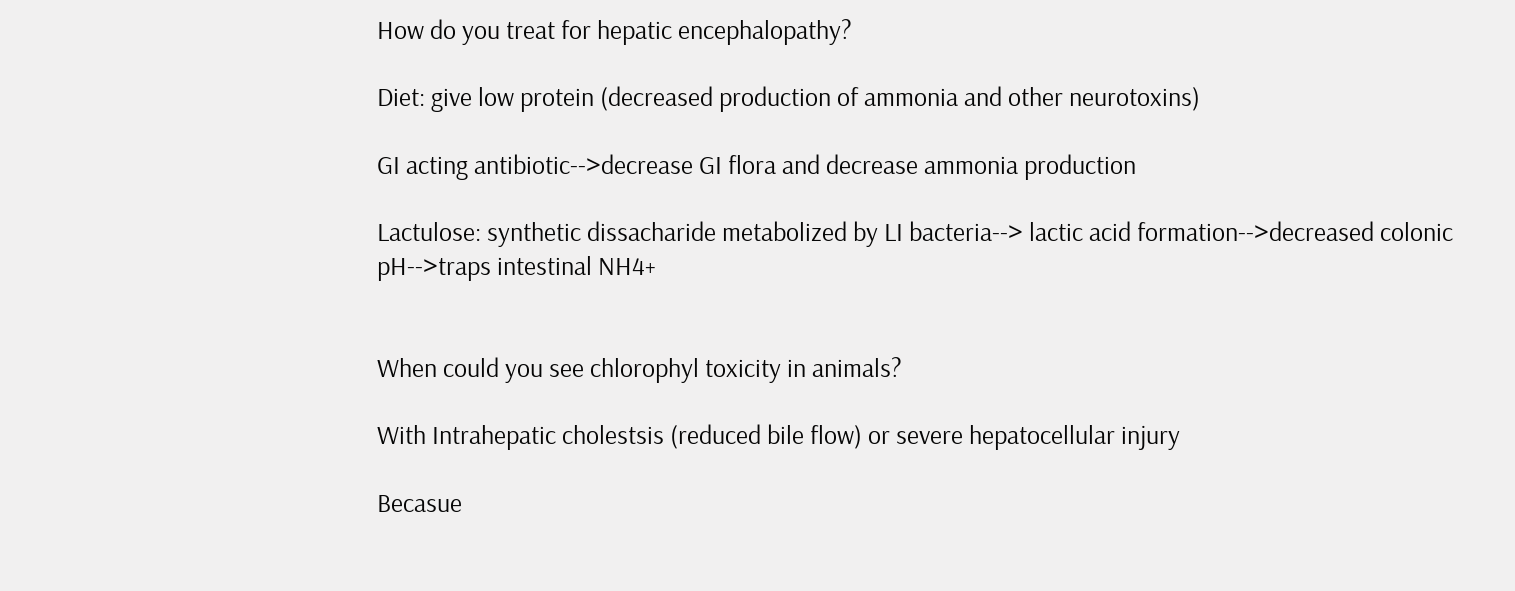How do you treat for hepatic encephalopathy?

Diet: give low protein (decreased production of ammonia and other neurotoxins)

GI acting antibiotic-->decrease GI flora and decrease ammonia production

Lactulose: synthetic dissacharide metabolized by LI bacteria--> lactic acid formation-->decreased colonic pH-->traps intestinal NH4+


When could you see chlorophyl toxicity in animals?

With Intrahepatic cholestsis (reduced bile flow) or severe hepatocellular injury

Becasue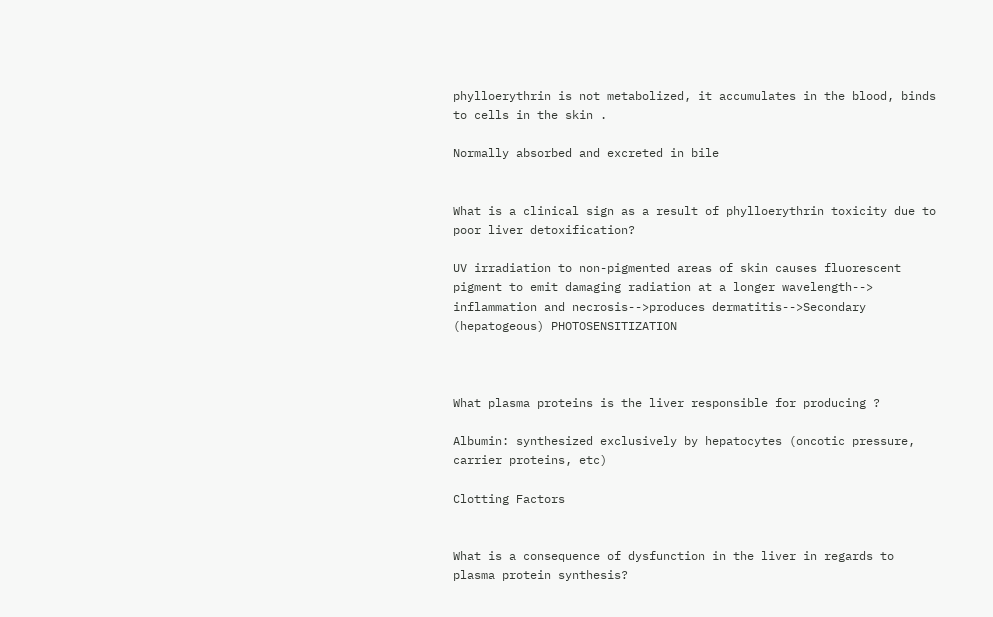phylloerythrin is not metabolized, it accumulates in the blood, binds to cells in the skin .

Normally absorbed and excreted in bile


What is a clinical sign as a result of phylloerythrin toxicity due to poor liver detoxification?

UV irradiation to non-pigmented areas of skin causes fluorescent pigment to emit damaging radiation at a longer wavelength--> inflammation and necrosis-->produces dermatitis-->Secondary (hepatogeous) PHOTOSENSITIZATION



What plasma proteins is the liver responsible for producing ?

Albumin: synthesized exclusively by hepatocytes (oncotic pressure, carrier proteins, etc)

Clotting Factors


What is a consequence of dysfunction in the liver in regards to plasma protein synthesis?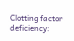Clotting factor deficiency: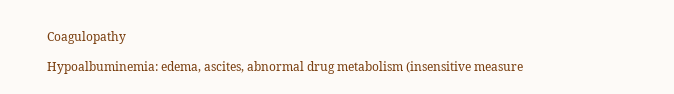Coagulopathy

Hypoalbuminemia: edema, ascites, abnormal drug metabolism (insensitive measure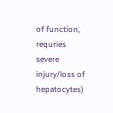of function, requries severe injury/loss of hepatocytes)